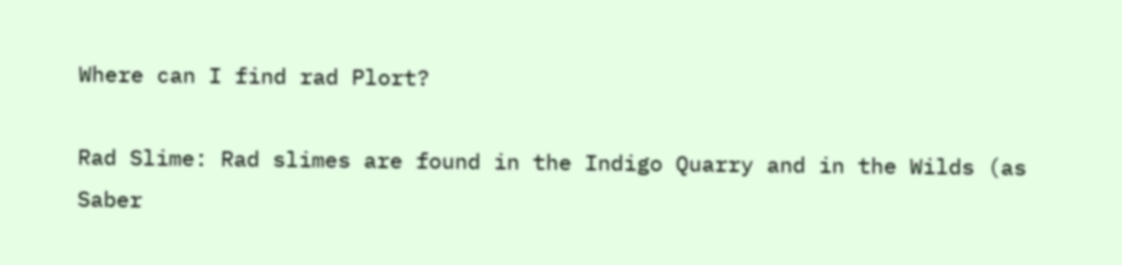Where can I find rad Plort?

Rad Slime: Rad slimes are found in the Indigo Quarry and in the Wilds (as Saber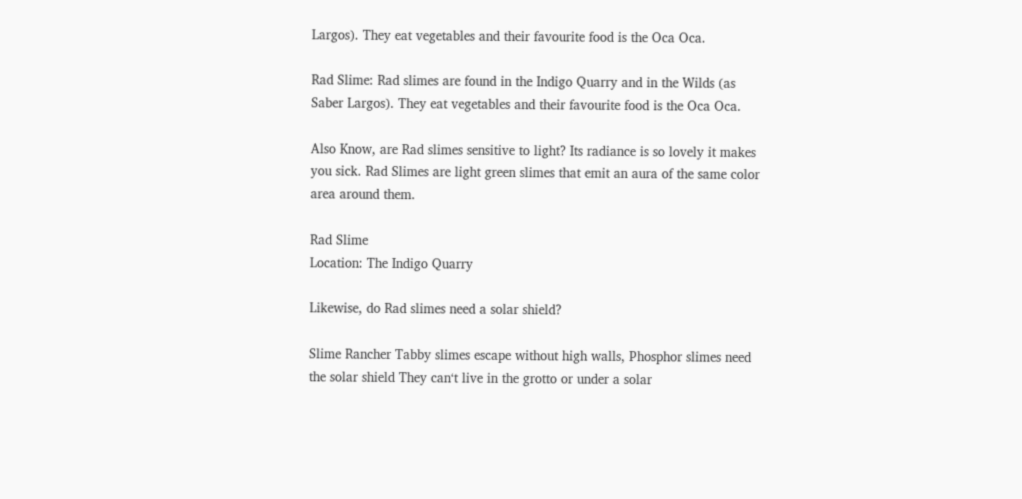Largos). They eat vegetables and their favourite food is the Oca Oca.

Rad Slime: Rad slimes are found in the Indigo Quarry and in the Wilds (as Saber Largos). They eat vegetables and their favourite food is the Oca Oca.

Also Know, are Rad slimes sensitive to light? Its radiance is so lovely it makes you sick. Rad Slimes are light green slimes that emit an aura of the same color area around them.

Rad Slime
Location: The Indigo Quarry

Likewise, do Rad slimes need a solar shield?

Slime Rancher Tabby slimes escape without high walls, Phosphor slimes need the solar shield They can‘t live in the grotto or under a solar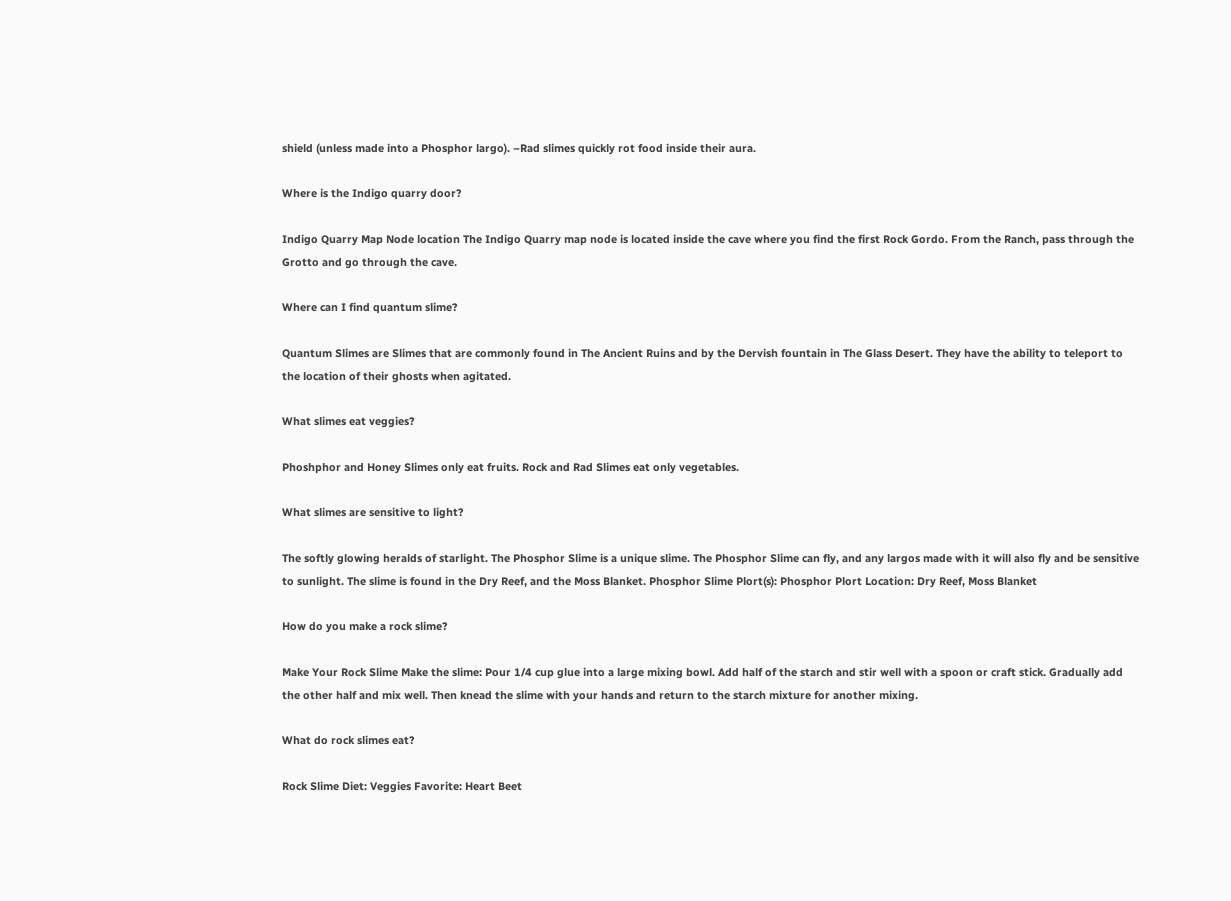shield (unless made into a Phosphor largo). –Rad slimes quickly rot food inside their aura.

Where is the Indigo quarry door?

Indigo Quarry Map Node location The Indigo Quarry map node is located inside the cave where you find the first Rock Gordo. From the Ranch, pass through the Grotto and go through the cave.

Where can I find quantum slime?

Quantum Slimes are Slimes that are commonly found in The Ancient Ruins and by the Dervish fountain in The Glass Desert. They have the ability to teleport to the location of their ghosts when agitated.

What slimes eat veggies?

Phoshphor and Honey Slimes only eat fruits. Rock and Rad Slimes eat only vegetables.

What slimes are sensitive to light?

The softly glowing heralds of starlight. The Phosphor Slime is a unique slime. The Phosphor Slime can fly, and any largos made with it will also fly and be sensitive to sunlight. The slime is found in the Dry Reef, and the Moss Blanket. Phosphor Slime Plort(s): Phosphor Plort Location: Dry Reef, Moss Blanket

How do you make a rock slime?

Make Your Rock Slime Make the slime: Pour 1/4 cup glue into a large mixing bowl. Add half of the starch and stir well with a spoon or craft stick. Gradually add the other half and mix well. Then knead the slime with your hands and return to the starch mixture for another mixing.

What do rock slimes eat?

Rock Slime Diet: Veggies Favorite: Heart Beet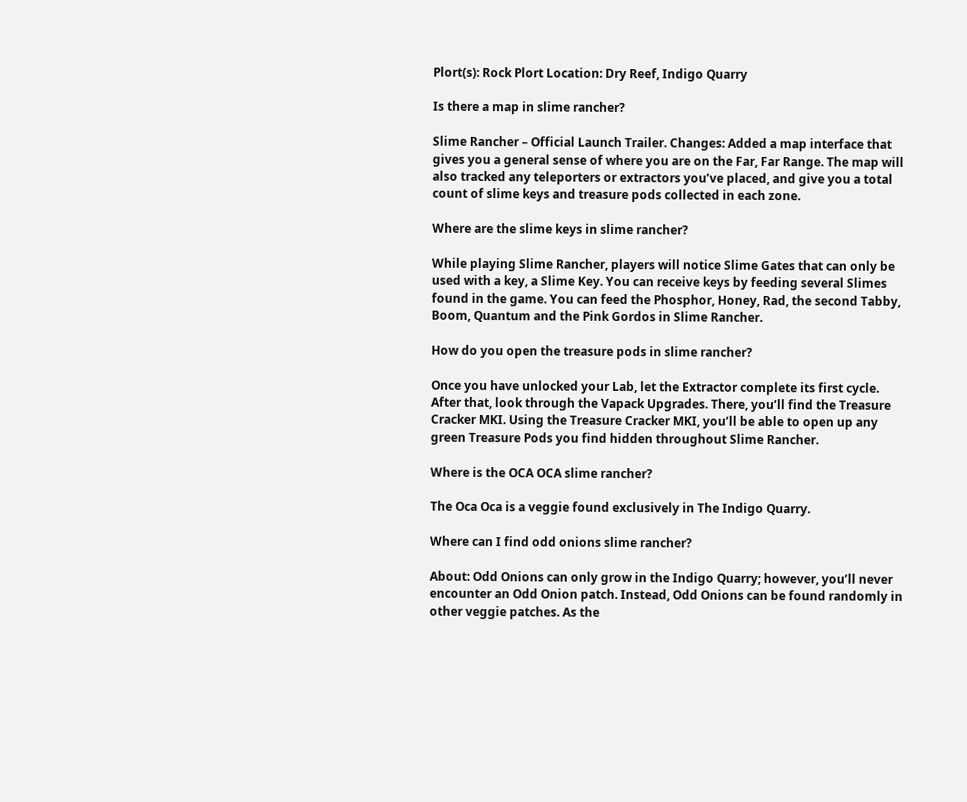Plort(s): Rock Plort Location: Dry Reef, Indigo Quarry

Is there a map in slime rancher?

Slime Rancher – Official Launch Trailer. Changes: Added a map interface that gives you a general sense of where you are on the Far, Far Range. The map will also tracked any teleporters or extractors you’ve placed, and give you a total count of slime keys and treasure pods collected in each zone.

Where are the slime keys in slime rancher?

While playing Slime Rancher, players will notice Slime Gates that can only be used with a key, a Slime Key. You can receive keys by feeding several Slimes found in the game. You can feed the Phosphor, Honey, Rad, the second Tabby, Boom, Quantum and the Pink Gordos in Slime Rancher.

How do you open the treasure pods in slime rancher?

Once you have unlocked your Lab, let the Extractor complete its first cycle. After that, look through the Vapack Upgrades. There, you’ll find the Treasure Cracker MKI. Using the Treasure Cracker MKI, you’ll be able to open up any green Treasure Pods you find hidden throughout Slime Rancher.

Where is the OCA OCA slime rancher?

The Oca Oca is a veggie found exclusively in The Indigo Quarry.

Where can I find odd onions slime rancher?

About: Odd Onions can only grow in the Indigo Quarry; however, you’ll never encounter an Odd Onion patch. Instead, Odd Onions can be found randomly in other veggie patches. As the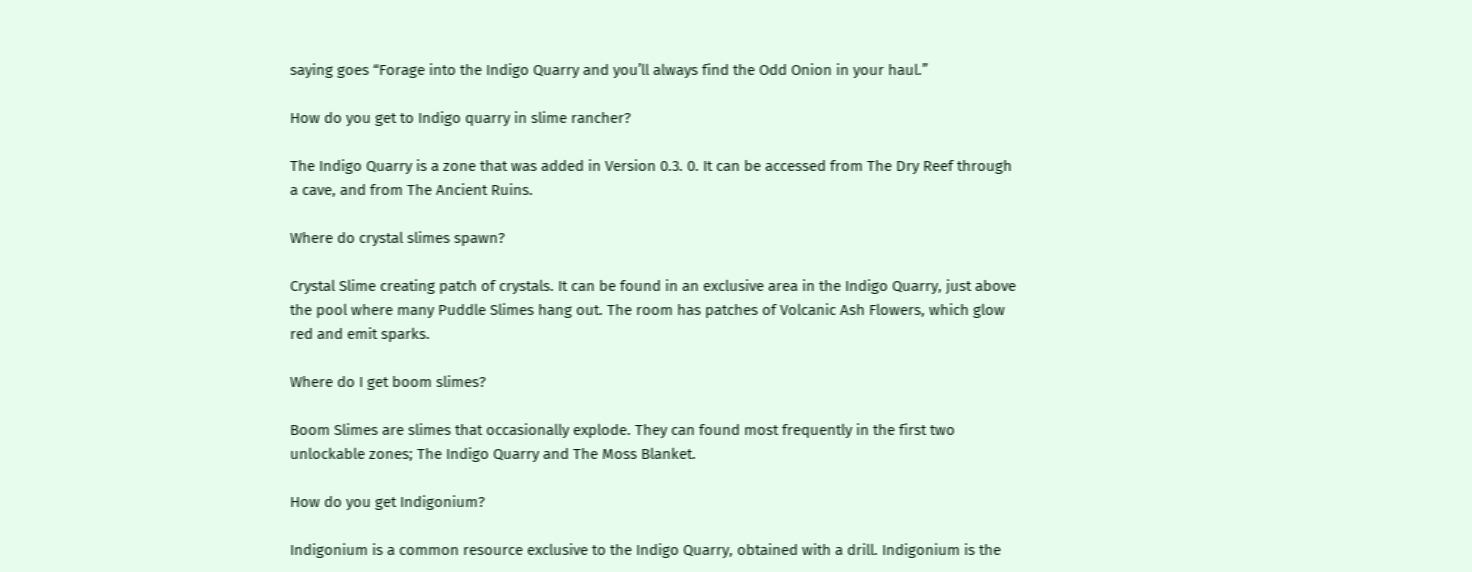saying goes “Forage into the Indigo Quarry and you’ll always find the Odd Onion in your haul.”

How do you get to Indigo quarry in slime rancher?

The Indigo Quarry is a zone that was added in Version 0.3. 0. It can be accessed from The Dry Reef through a cave, and from The Ancient Ruins.

Where do crystal slimes spawn?

Crystal Slime creating patch of crystals. It can be found in an exclusive area in the Indigo Quarry, just above the pool where many Puddle Slimes hang out. The room has patches of Volcanic Ash Flowers, which glow red and emit sparks.

Where do I get boom slimes?

Boom Slimes are slimes that occasionally explode. They can found most frequently in the first two unlockable zones; The Indigo Quarry and The Moss Blanket.

How do you get Indigonium?

Indigonium is a common resource exclusive to the Indigo Quarry, obtained with a drill. Indigonium is the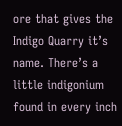ore that gives the Indigo Quarry it’s name. There’s a little indigonium found in every inch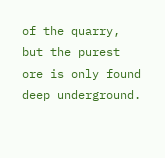of the quarry, but the purest ore is only found deep underground.